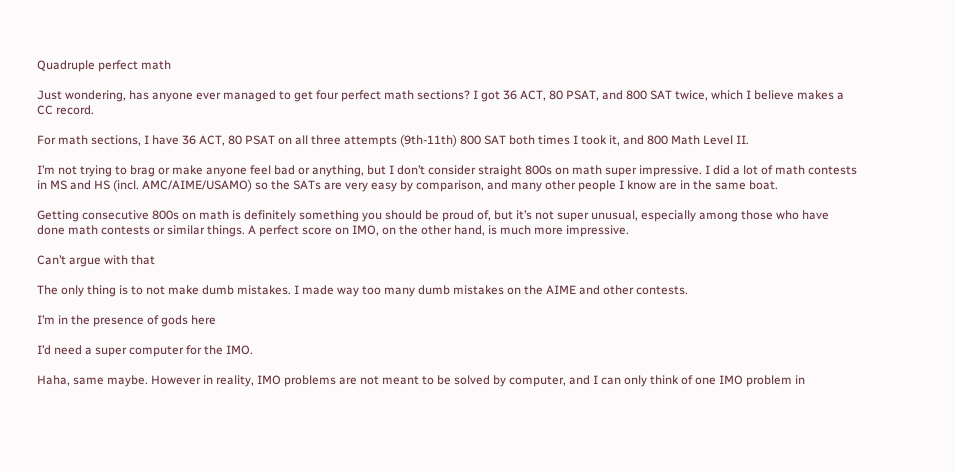Quadruple perfect math

Just wondering, has anyone ever managed to get four perfect math sections? I got 36 ACT, 80 PSAT, and 800 SAT twice, which I believe makes a CC record.

For math sections, I have 36 ACT, 80 PSAT on all three attempts (9th-11th) 800 SAT both times I took it, and 800 Math Level II.

I’m not trying to brag or make anyone feel bad or anything, but I don’t consider straight 800s on math super impressive. I did a lot of math contests in MS and HS (incl. AMC/AIME/USAMO) so the SATs are very easy by comparison, and many other people I know are in the same boat.

Getting consecutive 800s on math is definitely something you should be proud of, but it’s not super unusual, especially among those who have done math contests or similar things. A perfect score on IMO, on the other hand, is much more impressive.

Can’t argue with that

The only thing is to not make dumb mistakes. I made way too many dumb mistakes on the AIME and other contests.

I’m in the presence of gods here

I’d need a super computer for the IMO.

Haha, same maybe. However in reality, IMO problems are not meant to be solved by computer, and I can only think of one IMO problem in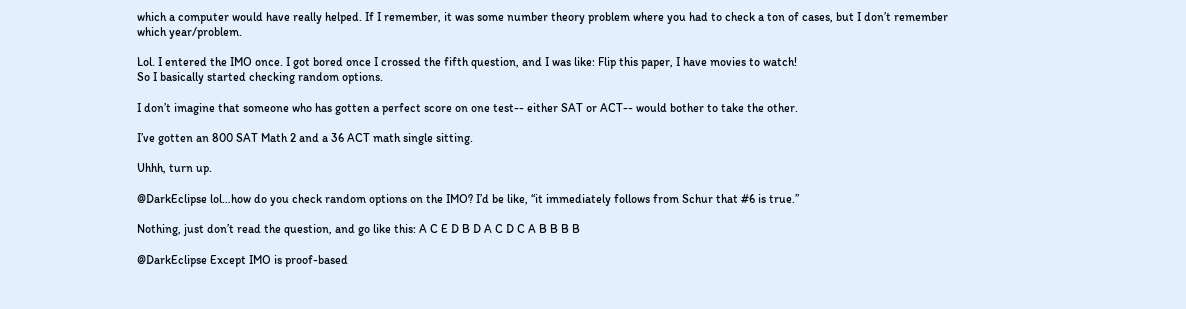which a computer would have really helped. If I remember, it was some number theory problem where you had to check a ton of cases, but I don’t remember which year/problem.

Lol. I entered the IMO once. I got bored once I crossed the fifth question, and I was like: Flip this paper, I have movies to watch!
So I basically started checking random options.

I don’t imagine that someone who has gotten a perfect score on one test-- either SAT or ACT-- would bother to take the other.

I’ve gotten an 800 SAT Math 2 and a 36 ACT math single sitting.

Uhhh, turn up.

@DarkEclipse lol…how do you check random options on the IMO? I’d be like, “it immediately follows from Schur that #6 is true.”

Nothing, just don’t read the question, and go like this: A C E D B D A C D C A B B B B

@DarkEclipse Except IMO is proof-based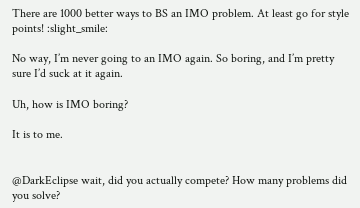There are 1000 better ways to BS an IMO problem. At least go for style points! :slight_smile:

No way, I’m never going to an IMO again. So boring, and I’m pretty sure I’d suck at it again.

Uh, how is IMO boring?

It is to me.


@DarkEclipse wait, did you actually compete? How many problems did you solve?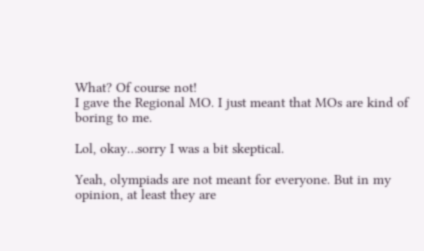What? Of course not!
I gave the Regional MO. I just meant that MOs are kind of boring to me.

Lol, okay…sorry I was a bit skeptical.

Yeah, olympiads are not meant for everyone. But in my opinion, at least they are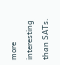more interesting than SATs.